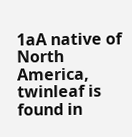1aA native of North America, twinleaf is found in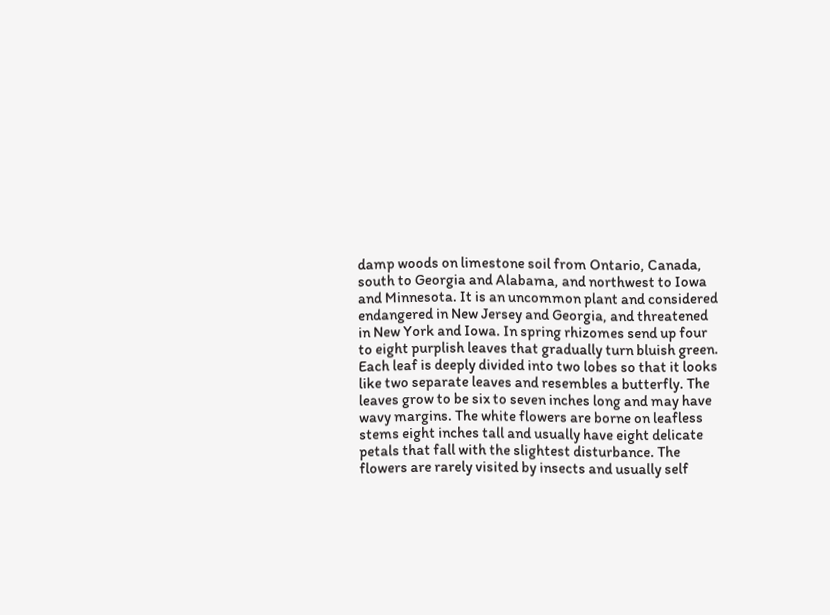damp woods on limestone soil from Ontario, Canada, south to Georgia and Alabama, and northwest to Iowa and Minnesota. It is an uncommon plant and considered endangered in New Jersey and Georgia, and threatened in New York and Iowa. In spring rhizomes send up four to eight purplish leaves that gradually turn bluish green. Each leaf is deeply divided into two lobes so that it looks like two separate leaves and resembles a butterfly. The leaves grow to be six to seven inches long and may have wavy margins. The white flowers are borne on leafless stems eight inches tall and usually have eight delicate petals that fall with the slightest disturbance. The flowers are rarely visited by insects and usually self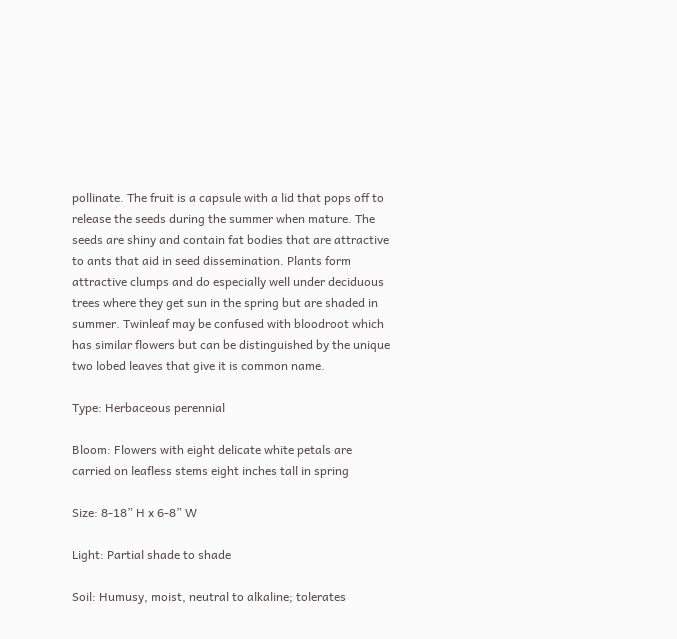pollinate. The fruit is a capsule with a lid that pops off to release the seeds during the summer when mature. The seeds are shiny and contain fat bodies that are attractive to ants that aid in seed dissemination. Plants form attractive clumps and do especially well under deciduous trees where they get sun in the spring but are shaded in summer. Twinleaf may be confused with bloodroot which has similar flowers but can be distinguished by the unique two lobed leaves that give it is common name.

Type: Herbaceous perennial

Bloom: Flowers with eight delicate white petals are carried on leafless stems eight inches tall in spring

Size: 8-18” H x 6-8” W

Light: Partial shade to shade

Soil: Humusy, moist, neutral to alkaline; tolerates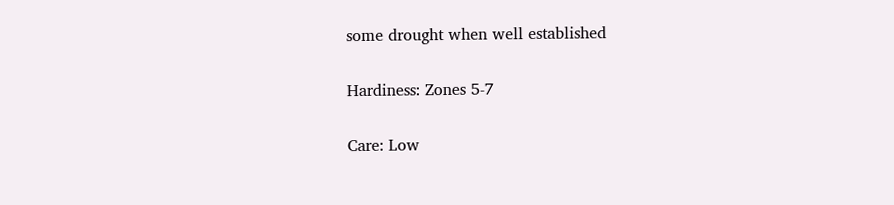some drought when well established

Hardiness: Zones 5-7

Care: Low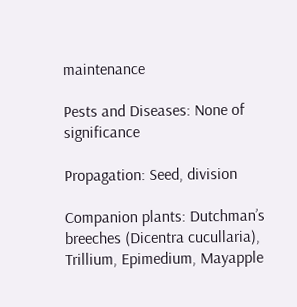maintenance

Pests and Diseases: None of significance

Propagation: Seed, division

Companion plants: Dutchman’s breeches (Dicentra cucullaria), Trillium, Epimedium, Mayapple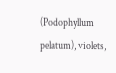(Podophyllum pelatum), violets,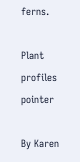ferns.

Plant profiles pointer

By Karen